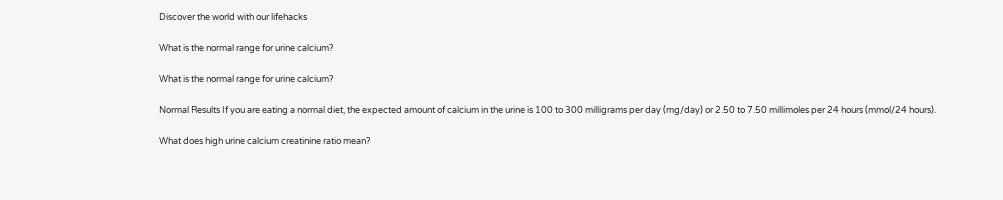Discover the world with our lifehacks

What is the normal range for urine calcium?

What is the normal range for urine calcium?

Normal Results If you are eating a normal diet, the expected amount of calcium in the urine is 100 to 300 milligrams per day (mg/day) or 2.50 to 7.50 millimoles per 24 hours (mmol/24 hours).

What does high urine calcium creatinine ratio mean?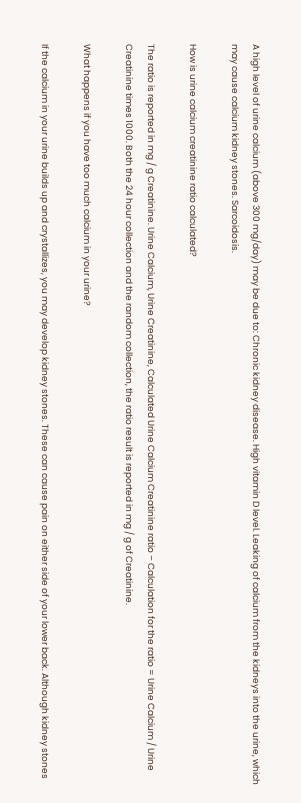A high level of urine calcium (above 300 mg/day) may be due to: Chronic kidney disease. High vitamin D level. Leaking of calcium from the kidneys into the urine, which may cause calcium kidney stones. Sarcoidosis.

How is urine calcium creatinine ratio calculated?

The ratio is reported in mg / g Creatinine. Urine Calcium, Urine Creatinine, Calculated Urine Calcium Creatinine ratio – Calculation for the ratio = Urine Calcium / Urine Creatinine times 1000. Both the 24 hour collection and the random collection, the ratio result is reported in mg / g of Creatinine.

What happens if you have too much calcium in your urine?

If the calcium in your urine builds up and crystallizes, you may develop kidney stones. These can cause pain on either side of your lower back. Although kidney stones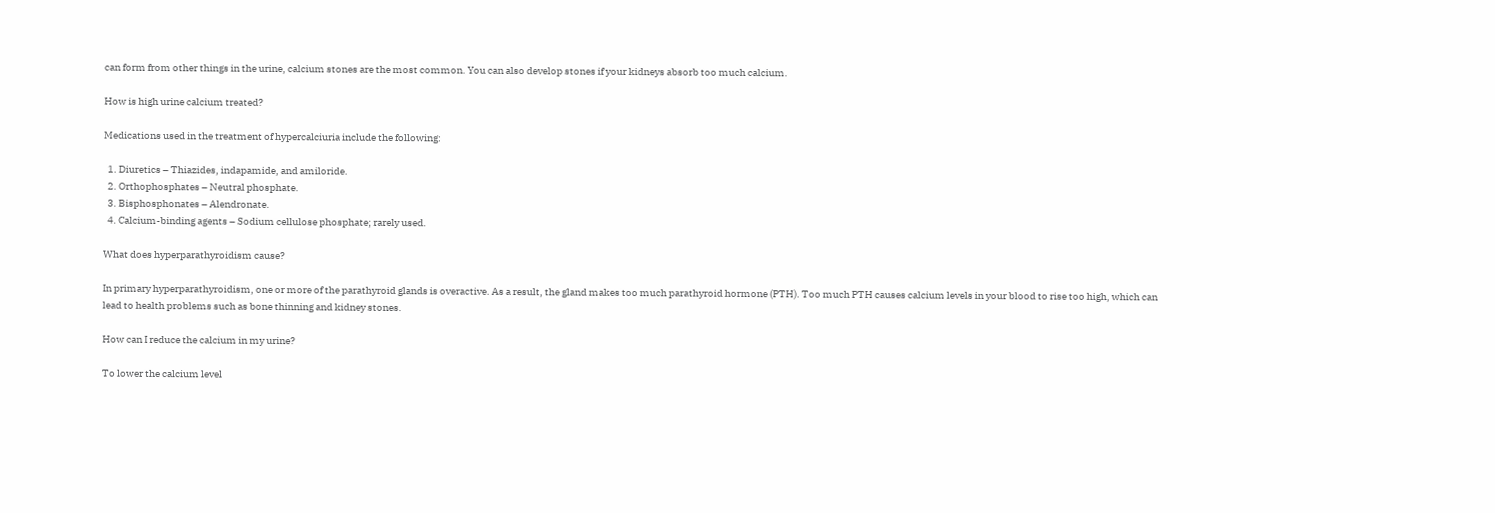can form from other things in the urine, calcium stones are the most common. You can also develop stones if your kidneys absorb too much calcium.

How is high urine calcium treated?

Medications used in the treatment of hypercalciuria include the following:

  1. Diuretics – Thiazides, indapamide, and amiloride.
  2. Orthophosphates – Neutral phosphate.
  3. Bisphosphonates – Alendronate.
  4. Calcium-binding agents – Sodium cellulose phosphate; rarely used.

What does hyperparathyroidism cause?

In primary hyperparathyroidism, one or more of the parathyroid glands is overactive. As a result, the gland makes too much parathyroid hormone (PTH). Too much PTH causes calcium levels in your blood to rise too high, which can lead to health problems such as bone thinning and kidney stones.

How can I reduce the calcium in my urine?

To lower the calcium level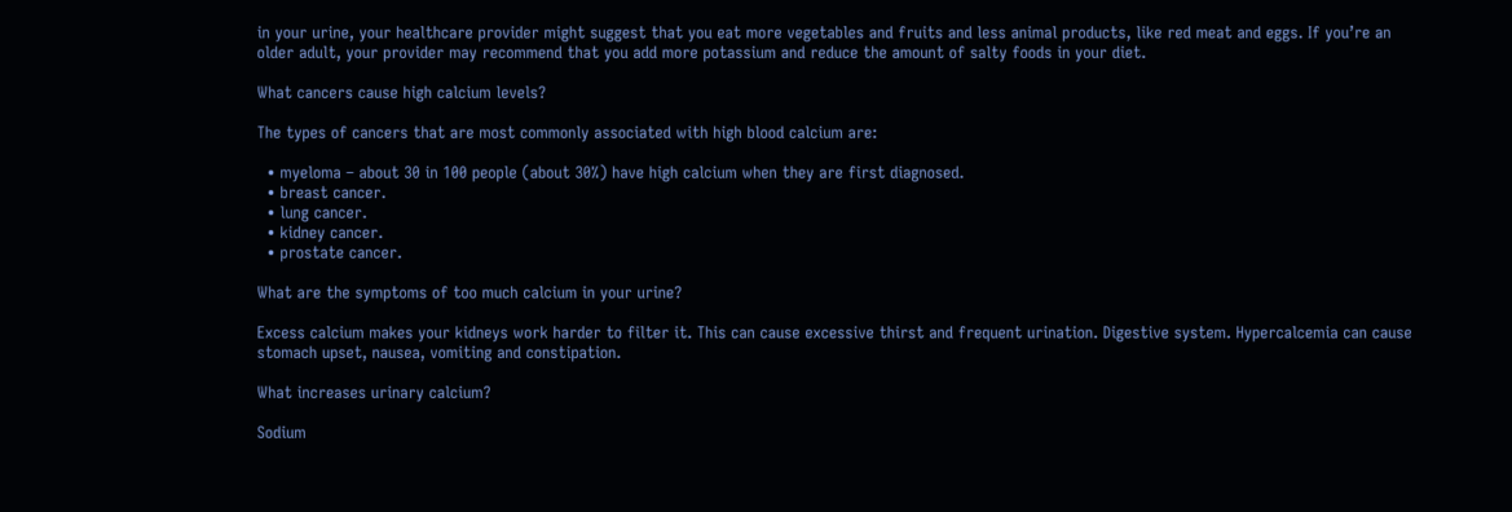in your urine, your healthcare provider might suggest that you eat more vegetables and fruits and less animal products, like red meat and eggs. If you’re an older adult, your provider may recommend that you add more potassium and reduce the amount of salty foods in your diet.

What cancers cause high calcium levels?

The types of cancers that are most commonly associated with high blood calcium are:

  • myeloma – about 30 in 100 people (about 30%) have high calcium when they are first diagnosed.
  • breast cancer.
  • lung cancer.
  • kidney cancer.
  • prostate cancer.

What are the symptoms of too much calcium in your urine?

Excess calcium makes your kidneys work harder to filter it. This can cause excessive thirst and frequent urination. Digestive system. Hypercalcemia can cause stomach upset, nausea, vomiting and constipation.

What increases urinary calcium?

Sodium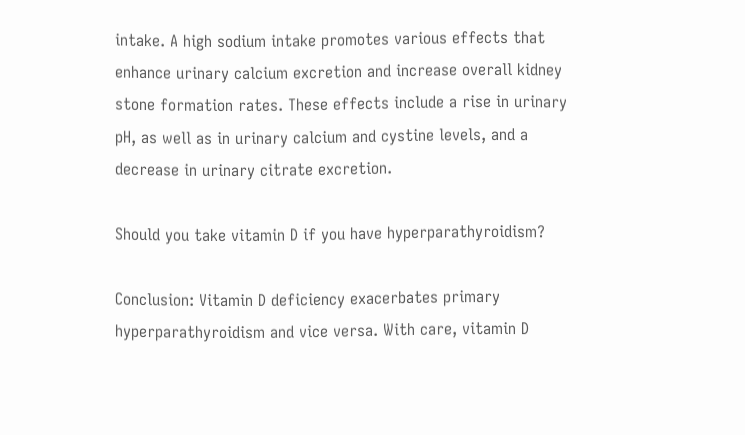intake. A high sodium intake promotes various effects that enhance urinary calcium excretion and increase overall kidney stone formation rates. These effects include a rise in urinary pH, as well as in urinary calcium and cystine levels, and a decrease in urinary citrate excretion.

Should you take vitamin D if you have hyperparathyroidism?

Conclusion: Vitamin D deficiency exacerbates primary hyperparathyroidism and vice versa. With care, vitamin D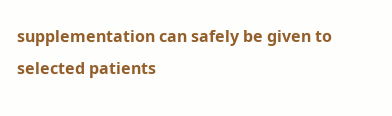supplementation can safely be given to selected patients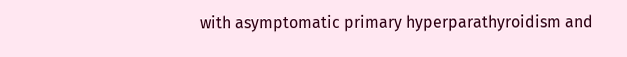with asymptomatic primary hyperparathyroidism and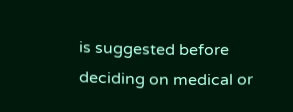is suggested before deciding on medical or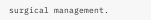surgical management.